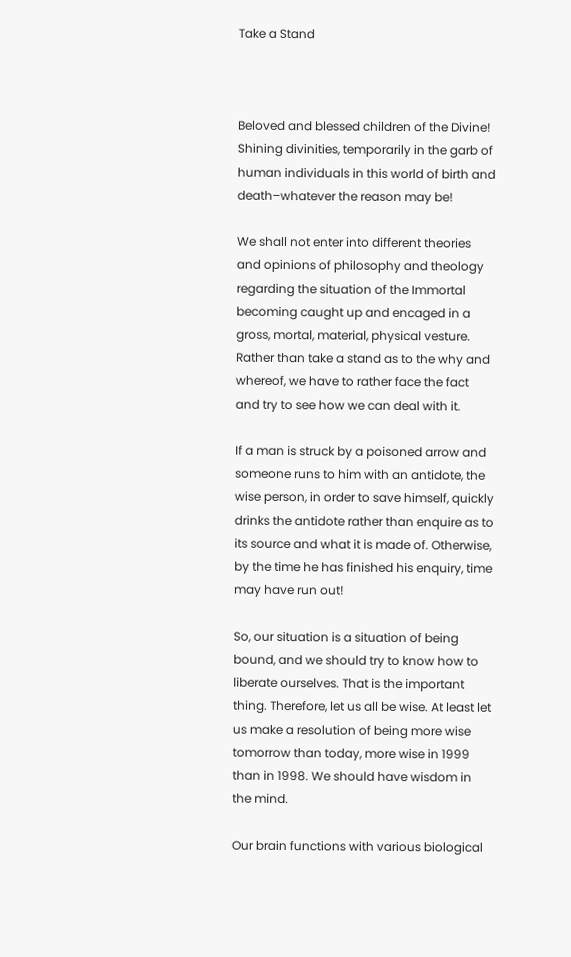Take a Stand



Beloved and blessed children of the Divine! Shining divinities, temporarily in the garb of human individuals in this world of birth and death–whatever the reason may be!

We shall not enter into different theories and opinions of philosophy and theology regarding the situation of the Immortal becoming caught up and encaged in a gross, mortal, material, physical vesture. Rather than take a stand as to the why and whereof, we have to rather face the fact and try to see how we can deal with it.

If a man is struck by a poisoned arrow and someone runs to him with an antidote, the wise person, in order to save himself, quickly drinks the antidote rather than enquire as to its source and what it is made of. Otherwise, by the time he has finished his enquiry, time may have run out!

So, our situation is a situation of being bound, and we should try to know how to liberate ourselves. That is the important thing. Therefore, let us all be wise. At least let us make a resolution of being more wise tomorrow than today, more wise in 1999 than in 1998. We should have wisdom in the mind.

Our brain functions with various biological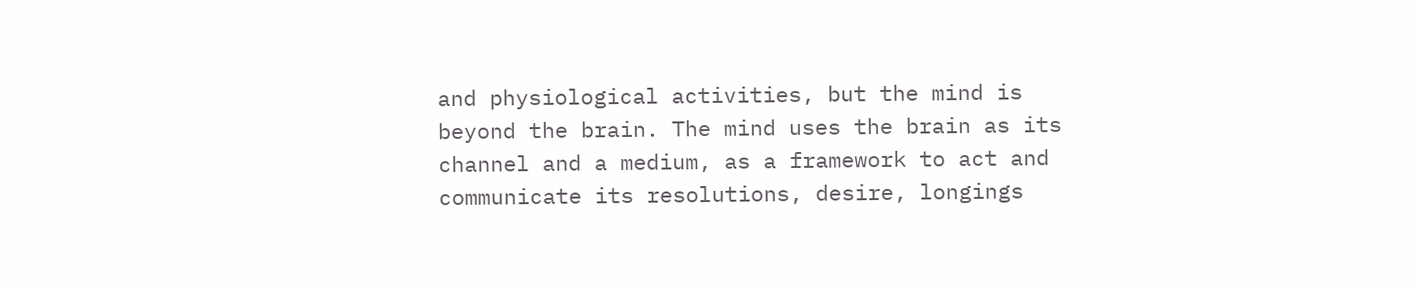and physiological activities, but the mind is beyond the brain. The mind uses the brain as its channel and a medium, as a framework to act and communicate its resolutions, desire, longings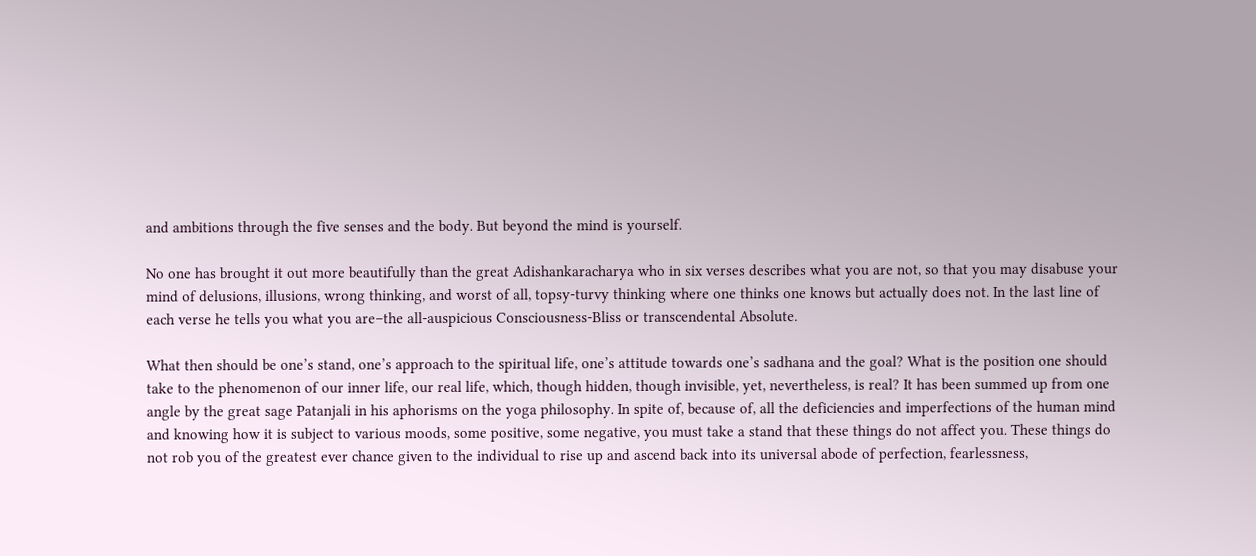and ambitions through the five senses and the body. But beyond the mind is yourself.

No one has brought it out more beautifully than the great Adishankaracharya who in six verses describes what you are not, so that you may disabuse your mind of delusions, illusions, wrong thinking, and worst of all, topsy-turvy thinking where one thinks one knows but actually does not. In the last line of each verse he tells you what you are–the all-auspicious Consciousness-Bliss or transcendental Absolute.

What then should be one’s stand, one’s approach to the spiritual life, one’s attitude towards one’s sadhana and the goal? What is the position one should take to the phenomenon of our inner life, our real life, which, though hidden, though invisible, yet, nevertheless, is real? It has been summed up from one angle by the great sage Patanjali in his aphorisms on the yoga philosophy. In spite of, because of, all the deficiencies and imperfections of the human mind and knowing how it is subject to various moods, some positive, some negative, you must take a stand that these things do not affect you. These things do not rob you of the greatest ever chance given to the individual to rise up and ascend back into its universal abode of perfection, fearlessness,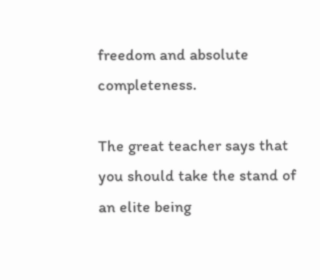freedom and absolute completeness.

The great teacher says that you should take the stand of an elite being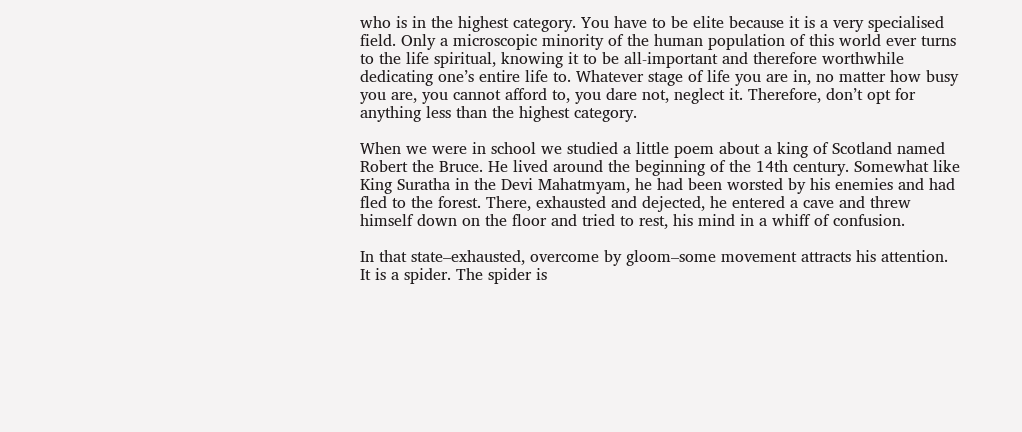who is in the highest category. You have to be elite because it is a very specialised field. Only a microscopic minority of the human population of this world ever turns to the life spiritual, knowing it to be all-important and therefore worthwhile dedicating one’s entire life to. Whatever stage of life you are in, no matter how busy you are, you cannot afford to, you dare not, neglect it. Therefore, don’t opt for anything less than the highest category.

When we were in school we studied a little poem about a king of Scotland named Robert the Bruce. He lived around the beginning of the 14th century. Somewhat like King Suratha in the Devi Mahatmyam, he had been worsted by his enemies and had fled to the forest. There, exhausted and dejected, he entered a cave and threw himself down on the floor and tried to rest, his mind in a whiff of confusion.

In that state–exhausted, overcome by gloom–some movement attracts his attention. It is a spider. The spider is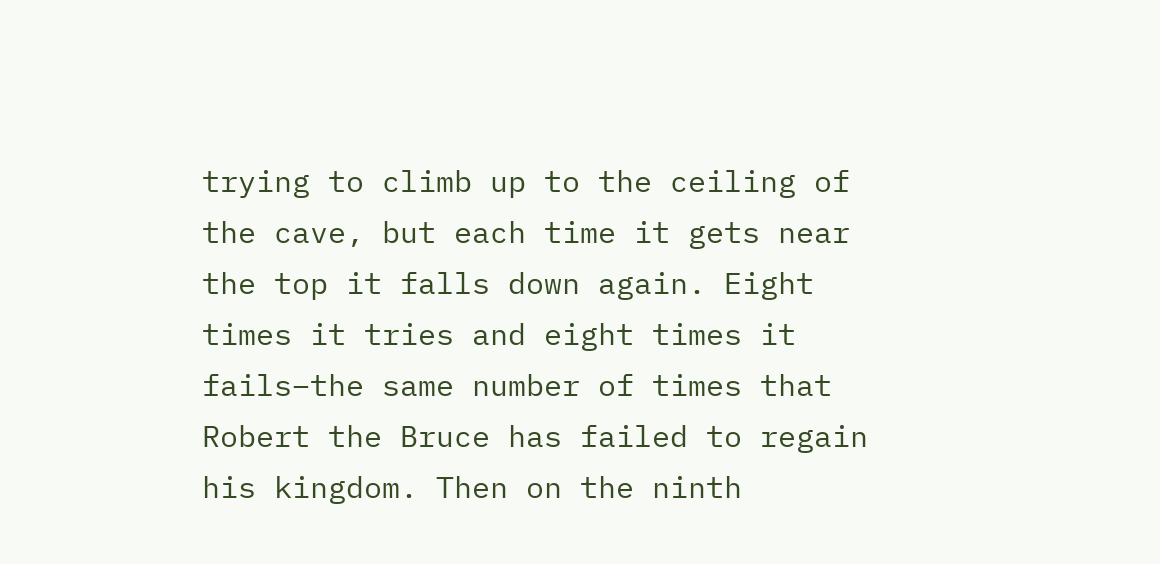trying to climb up to the ceiling of the cave, but each time it gets near the top it falls down again. Eight times it tries and eight times it fails–the same number of times that Robert the Bruce has failed to regain his kingdom. Then on the ninth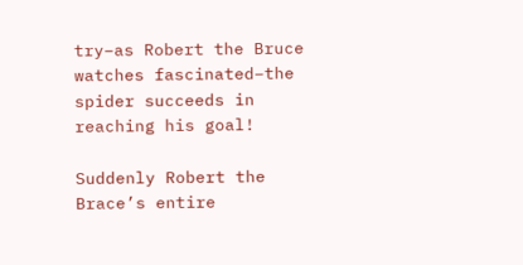try–as Robert the Bruce watches fascinated–the spider succeeds in reaching his goal!

Suddenly Robert the Brace’s entire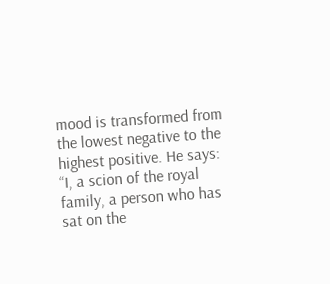mood is transformed from the lowest negative to the highest positive. He says: “I, a scion of the royal family, a person who has sat on the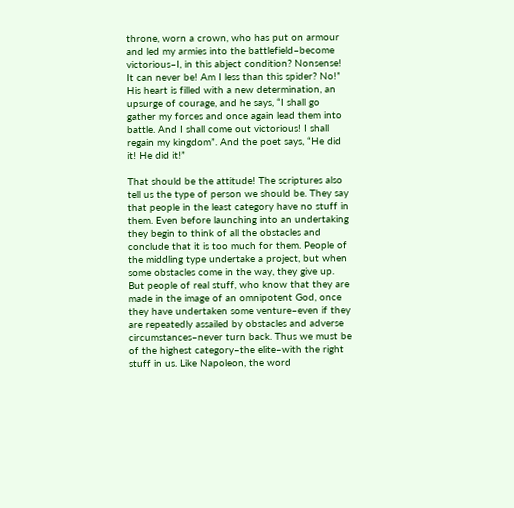throne, worn a crown, who has put on armour and led my armies into the battlefield–become victorious–I, in this abject condition? Nonsense! It can never be! Am I less than this spider? No!” His heart is filled with a new determination, an upsurge of courage, and he says, “I shall go gather my forces and once again lead them into battle. And I shall come out victorious! I shall regain my kingdom”. And the poet says, “He did it! He did it!”

That should be the attitude! The scriptures also tell us the type of person we should be. They say that people in the least category have no stuff in them. Even before launching into an undertaking they begin to think of all the obstacles and conclude that it is too much for them. People of the middling type undertake a project, but when some obstacles come in the way, they give up. But people of real stuff, who know that they are made in the image of an omnipotent God, once they have undertaken some venture–even if they are repeatedly assailed by obstacles and adverse circumstances–never turn back. Thus we must be of the highest category–the elite–with the right stuff in us. Like Napoleon, the word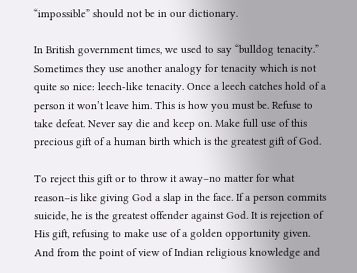“impossible” should not be in our dictionary.

In British government times, we used to say “bulldog tenacity.” Sometimes they use another analogy for tenacity which is not quite so nice: leech-like tenacity. Once a leech catches hold of a person it won’t leave him. This is how you must be. Refuse to take defeat. Never say die and keep on. Make full use of this precious gift of a human birth which is the greatest gift of God.

To reject this gift or to throw it away–no matter for what reason–is like giving God a slap in the face. If a person commits suicide, he is the greatest offender against God. It is rejection of His gift, refusing to make use of a golden opportunity given. And from the point of view of Indian religious knowledge and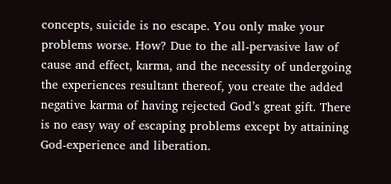concepts, suicide is no escape. You only make your problems worse. How? Due to the all-pervasive law of cause and effect, karma, and the necessity of undergoing the experiences resultant thereof, you create the added negative karma of having rejected God’s great gift. There is no easy way of escaping problems except by attaining God-experience and liberation.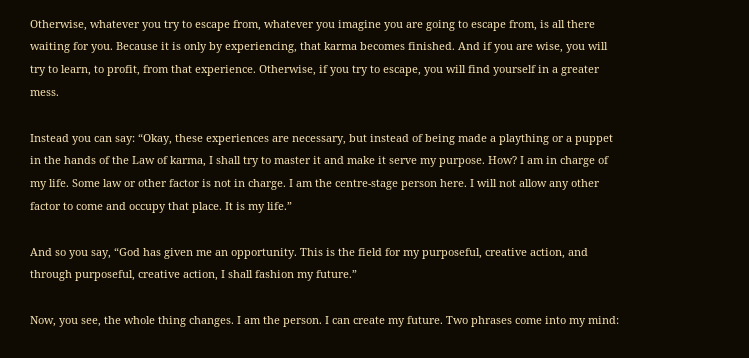Otherwise, whatever you try to escape from, whatever you imagine you are going to escape from, is all there waiting for you. Because it is only by experiencing, that karma becomes finished. And if you are wise, you will try to learn, to profit, from that experience. Otherwise, if you try to escape, you will find yourself in a greater mess.

Instead you can say: “Okay, these experiences are necessary, but instead of being made a plaything or a puppet in the hands of the Law of karma, I shall try to master it and make it serve my purpose. How? I am in charge of my life. Some law or other factor is not in charge. I am the centre-stage person here. I will not allow any other factor to come and occupy that place. It is my life.”

And so you say, “God has given me an opportunity. This is the field for my purposeful, creative action, and through purposeful, creative action, I shall fashion my future.”

Now, you see, the whole thing changes. I am the person. I can create my future. Two phrases come into my mind: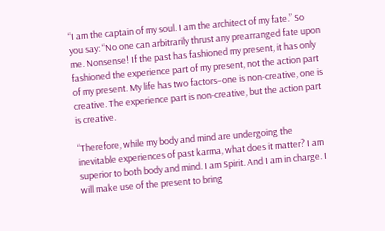“I am the captain of my soul. I am the architect of my fate.” So you say: “No one can arbitrarily thrust any prearranged fate upon me. Nonsense! If the past has fashioned my present, it has only fashioned the experience part of my present, not the action part of my present. My life has two factors–one is non-creative, one is creative. The experience part is non-creative, but the action part is creative.

“Therefore, while my body and mind are undergoing the inevitable experiences of past karma, what does it matter? I am superior to both body and mind. I am Spirit. And I am in charge. I will make use of the present to bring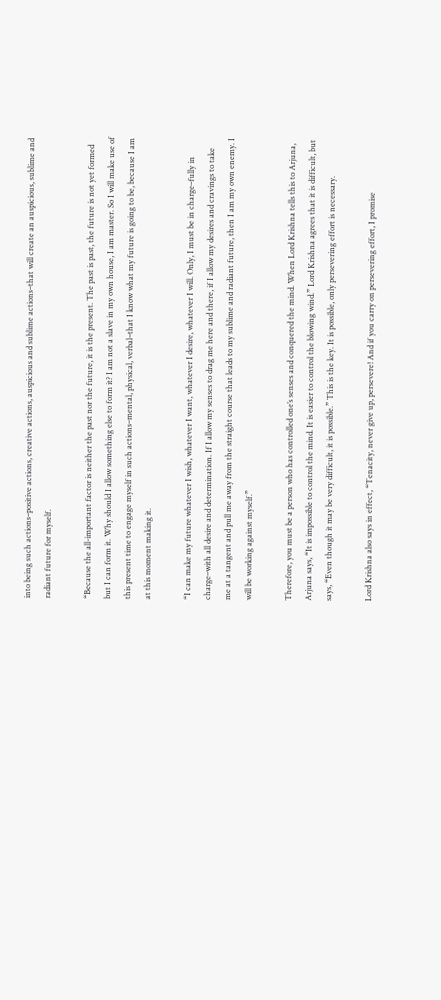into being such actions–positive actions, creative actions, auspicious and sublime actions–that will create an auspicious, sublime and radiant future for myself.

“Because the all-important factor is neither the past nor the future, it is the present. The past is past, the future is not yet formed but I can form it. Why should I allow something else to form it? I am not a slave in my own house, I am master. So I will make use of this present time to engage myself in such actions–mental, physical, verbal–that I know what my future is going to be, because I am at this moment making it.

“I can make my future whatever I wish, whatever I want, whatever I desire, whatever I will. Only, I must be in charge–fully in charge–with all desire and determination. If I allow my senses to drag me here and there, if I allow my desires and cravings to take me at a tangent and pull me away from the straight course that leads to my sublime and radiant future, then I am my own enemy. I will be working against myself.”

Therefore, you must be a person who has controlled one’s senses and conquered the mind. When Lord Krishna tells this to Arjuna, Arjuna says, “It is impossible to control the mind. It is easier to control the blowing wind.” Lord Krishna agrees that it is difficult, but says, “Even though it may be very difficult, it is possible.” This is the key. It is possible, only persevering effort is necessary.

Lord Krishna also says in effect, “Tenacity, never give up, persevere! And if you carry on persevering effort, I promise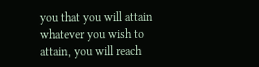you that you will attain whatever you wish to attain, you will reach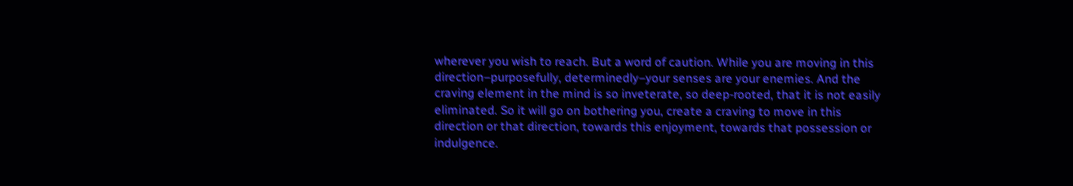wherever you wish to reach. But a word of caution. While you are moving in this direction–purposefully, determinedly–your senses are your enemies. And the craving element in the mind is so inveterate, so deep-rooted, that it is not easily eliminated. So it will go on bothering you, create a craving to move in this direction or that direction, towards this enjoyment, towards that possession or indulgence.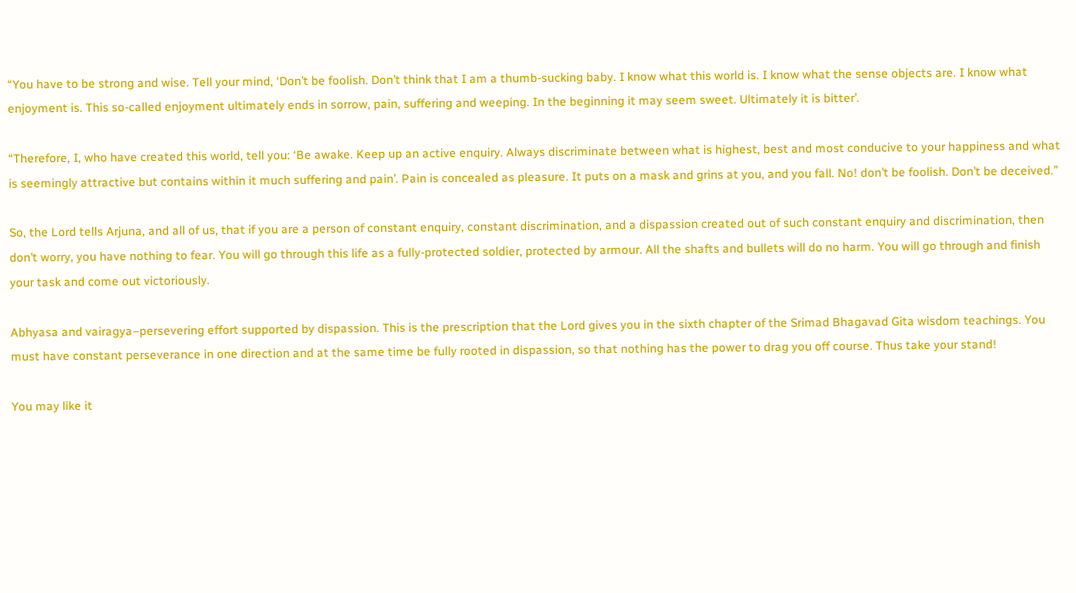“You have to be strong and wise. Tell your mind, ‘Don’t be foolish. Don’t think that I am a thumb-sucking baby. I know what this world is. I know what the sense objects are. I know what enjoyment is. This so-called enjoyment ultimately ends in sorrow, pain, suffering and weeping. In the beginning it may seem sweet. Ultimately it is bitter’.

“Therefore, I, who have created this world, tell you: ‘Be awake. Keep up an active enquiry. Always discriminate between what is highest, best and most conducive to your happiness and what is seemingly attractive but contains within it much suffering and pain’. Pain is concealed as pleasure. It puts on a mask and grins at you, and you fall. No! don’t be foolish. Don’t be deceived.”

So, the Lord tells Arjuna, and all of us, that if you are a person of constant enquiry, constant discrimination, and a dispassion created out of such constant enquiry and discrimination, then don’t worry, you have nothing to fear. You will go through this life as a fully-protected soldier, protected by armour. All the shafts and bullets will do no harm. You will go through and finish your task and come out victoriously.

Abhyasa and vairagya–persevering effort supported by dispassion. This is the prescription that the Lord gives you in the sixth chapter of the Srimad Bhagavad Gita wisdom teachings. You must have constant perseverance in one direction and at the same time be fully rooted in dispassion, so that nothing has the power to drag you off course. Thus take your stand!

You may like it